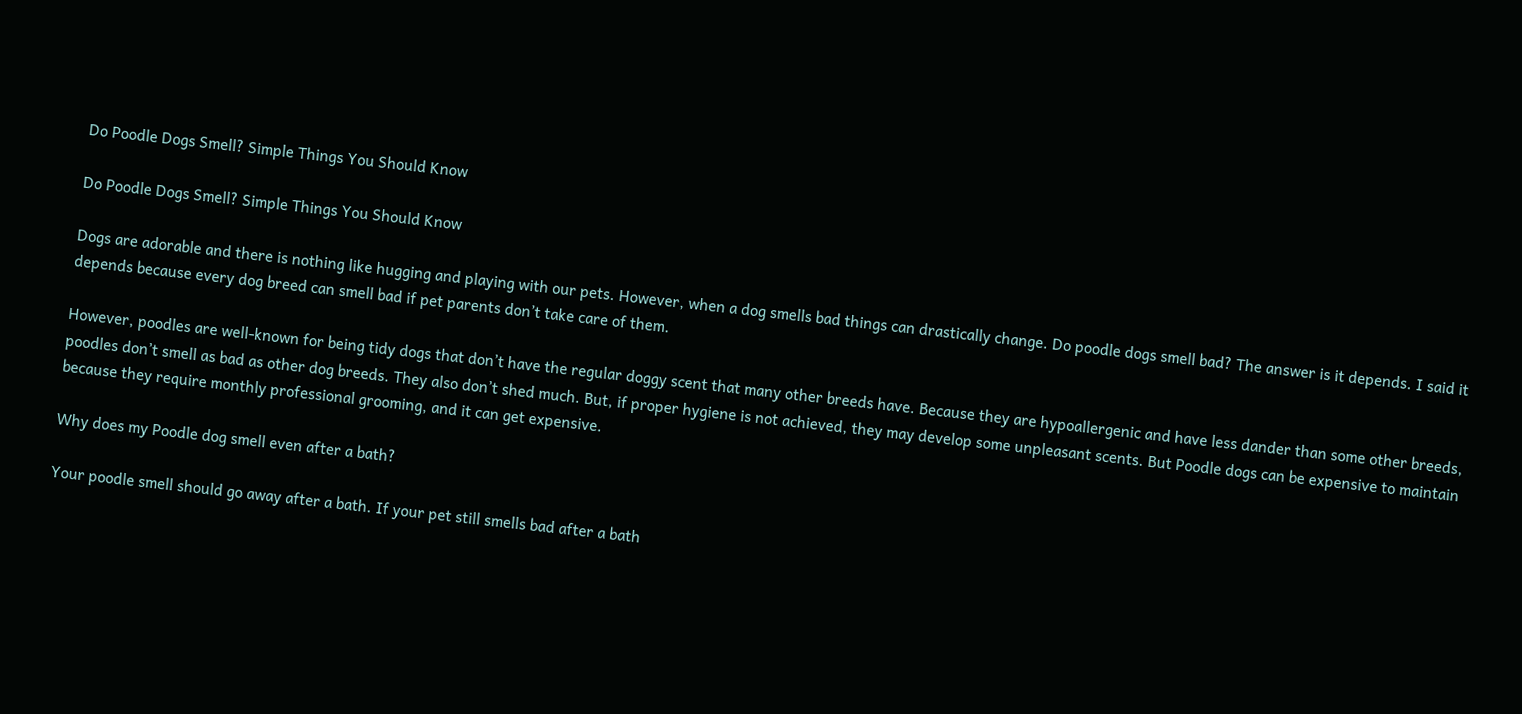Do Poodle Dogs Smell? Simple Things You Should Know

Do Poodle Dogs Smell? Simple Things You Should Know

Dogs are adorable and there is nothing like hugging and playing with our pets. However, when a dog smells bad things can drastically change. Do poodle dogs smell bad? The answer is it depends. I said it depends because every dog breed can smell bad if pet parents don’t take care of them.

However, poodles are well-known for being tidy dogs that don’t have the regular doggy scent that many other breeds have. Because they are hypoallergenic and have less dander than some other breeds, poodles don’t smell as bad as other dog breeds. They also don’t shed much. But, if proper hygiene is not achieved, they may develop some unpleasant scents. But Poodle dogs can be expensive to maintain because they require monthly professional grooming, and it can get expensive.

Why does my Poodle dog smell even after a bath?

Your poodle smell should go away after a bath. If your pet still smells bad after a bath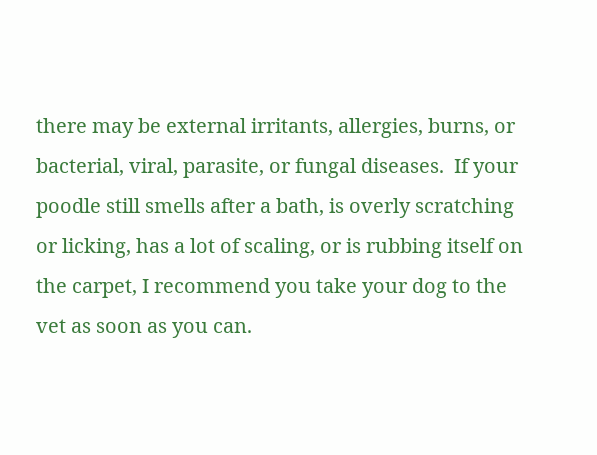there may be external irritants, allergies, burns, or bacterial, viral, parasite, or fungal diseases.  If your poodle still smells after a bath, is overly scratching or licking, has a lot of scaling, or is rubbing itself on the carpet, I recommend you take your dog to the vet as soon as you can.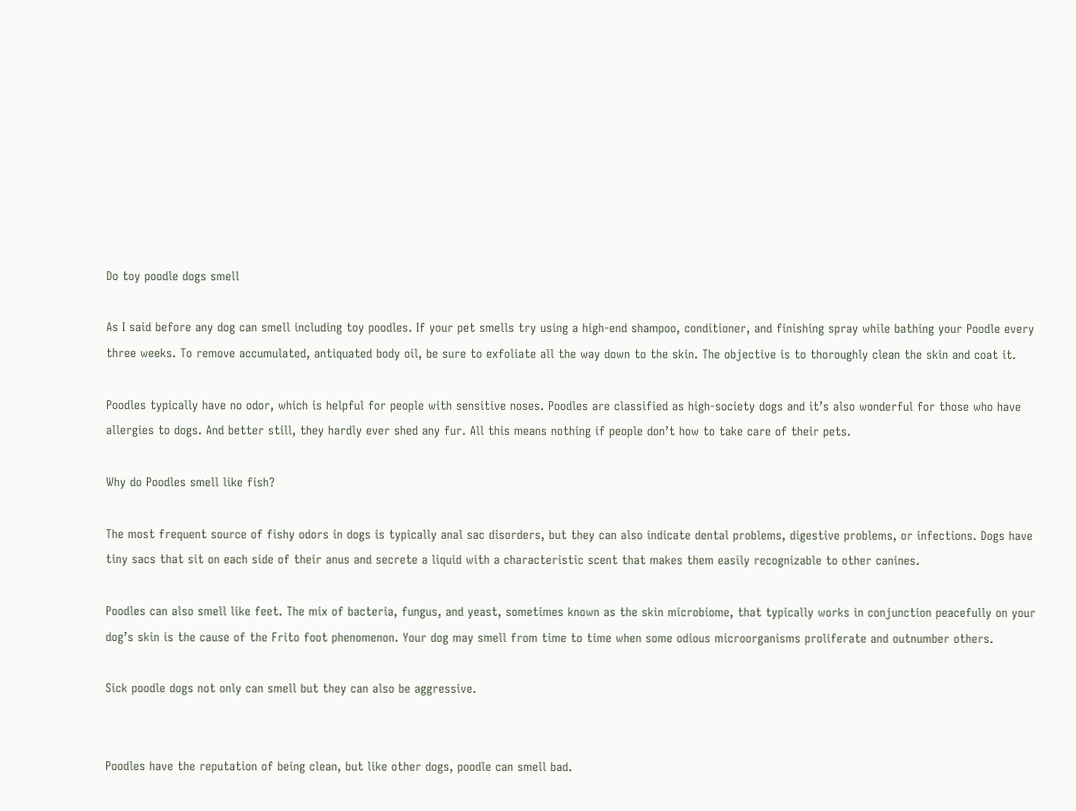Do toy poodle dogs smell

As I said before any dog can smell including toy poodles. If your pet smells try using a high-end shampoo, conditioner, and finishing spray while bathing your Poodle every three weeks. To remove accumulated, antiquated body oil, be sure to exfoliate all the way down to the skin. The objective is to thoroughly clean the skin and coat it.

Poodles typically have no odor, which is helpful for people with sensitive noses. Poodles are classified as high-society dogs and it’s also wonderful for those who have allergies to dogs. And better still, they hardly ever shed any fur. All this means nothing if people don’t how to take care of their pets.

Why do Poodles smell like fish?

The most frequent source of fishy odors in dogs is typically anal sac disorders, but they can also indicate dental problems, digestive problems, or infections. Dogs have tiny sacs that sit on each side of their anus and secrete a liquid with a characteristic scent that makes them easily recognizable to other canines.

Poodles can also smell like feet. The mix of bacteria, fungus, and yeast, sometimes known as the skin microbiome, that typically works in conjunction peacefully on your dog’s skin is the cause of the Frito foot phenomenon. Your dog may smell from time to time when some odious microorganisms proliferate and outnumber others.

Sick poodle dogs not only can smell but they can also be aggressive.


Poodles have the reputation of being clean, but like other dogs, poodle can smell bad.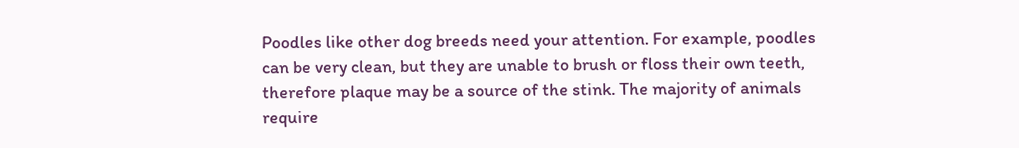Poodles like other dog breeds need your attention. For example, poodles can be very clean, but they are unable to brush or floss their own teeth, therefore plaque may be a source of the stink. The majority of animals require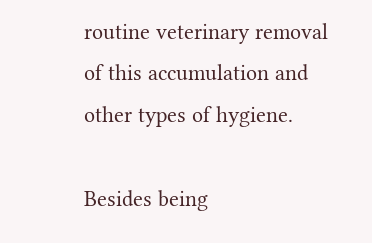routine veterinary removal of this accumulation and other types of hygiene.

Besides being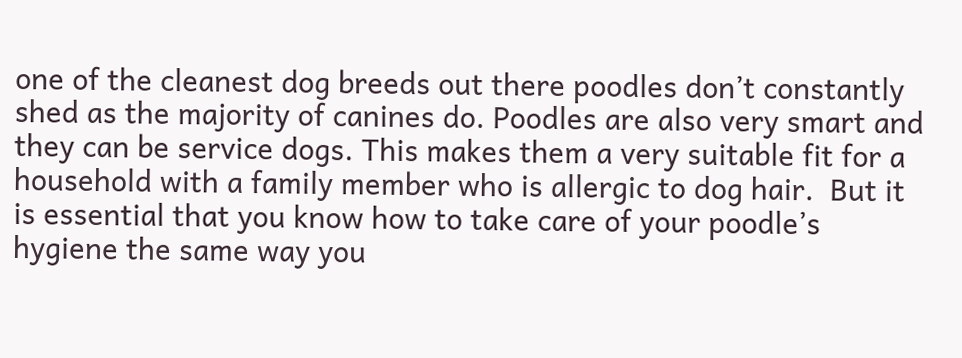one of the cleanest dog breeds out there poodles don’t constantly shed as the majority of canines do. Poodles are also very smart and they can be service dogs. This makes them a very suitable fit for a household with a family member who is allergic to dog hair.  But it is essential that you know how to take care of your poodle’s hygiene the same way you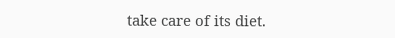take care of its diet.